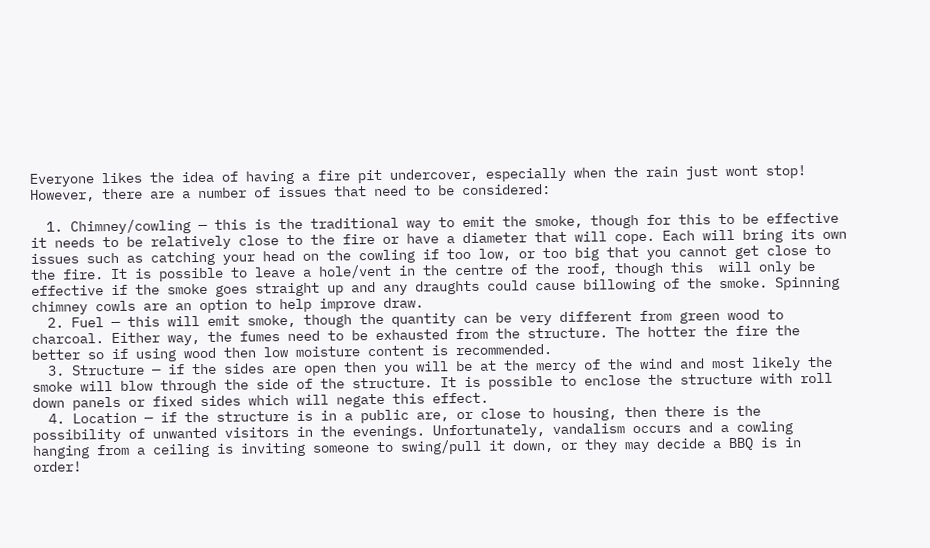Everyone likes the idea of having a fire pit undercover, especially when the rain just wont stop! However, there are a number of issues that need to be considered:

  1. Chimney/cowling — this is the traditional way to emit the smoke, though for this to be effective it needs to be relatively close to the fire or have a diameter that will cope. Each will bring its own issues such as catching your head on the cowling if too low, or too big that you cannot get close to the fire. It is possible to leave a hole/vent in the centre of the roof, though this  will only be effective if the smoke goes straight up and any draughts could cause billowing of the smoke. Spinning chimney cowls are an option to help improve draw.
  2. Fuel — this will emit smoke, though the quantity can be very different from green wood to charcoal. Either way, the fumes need to be exhausted from the structure. The hotter the fire the better so if using wood then low moisture content is recommended.
  3. Structure — if the sides are open then you will be at the mercy of the wind and most likely the smoke will blow through the side of the structure. It is possible to enclose the structure with roll down panels or fixed sides which will negate this effect.
  4. Location — if the structure is in a public are, or close to housing, then there is the possibility of unwanted visitors in the evenings. Unfortunately, vandalism occurs and a cowling hanging from a ceiling is inviting someone to swing/pull it down, or they may decide a BBQ is in order!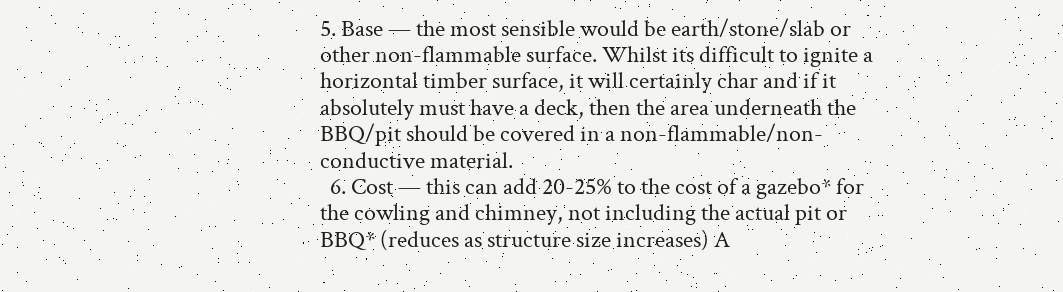5. Base — the most sensible would be earth/stone/slab or other non-flammable surface. Whilst its difficult to ignite a horizontal timber surface, it will certainly char and if it absolutely must have a deck, then the area underneath the BBQ/pit should be covered in a non-flammable/non-conductive material.
  6. Cost — this can add 20-25% to the cost of a gazebo* for the cowling and chimney, not including the actual pit or BBQ* (reduces as structure size increases) A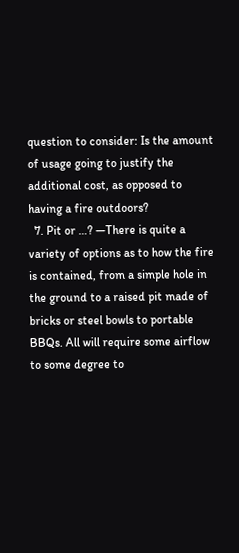question to consider: Is the amount of usage going to justify the additional cost, as opposed to having a fire outdoors?
  7. Pit or …? —There is quite a variety of options as to how the fire is contained, from a simple hole in the ground to a raised pit made of bricks or steel bowls to portable BBQs. All will require some airflow to some degree to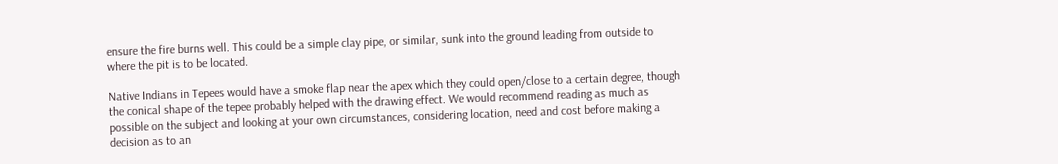ensure the fire burns well. This could be a simple clay pipe, or similar, sunk into the ground leading from outside to where the pit is to be located.

Native Indians in Tepees would have a smoke flap near the apex which they could open/close to a certain degree, though the conical shape of the tepee probably helped with the drawing effect. We would recommend reading as much as possible on the subject and looking at your own circumstances, considering location, need and cost before making a decision as to an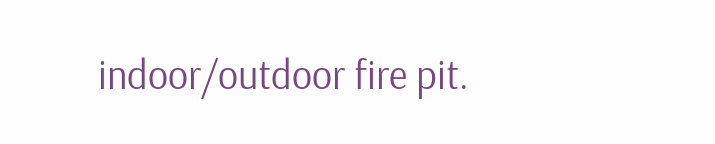indoor/outdoor fire pit.